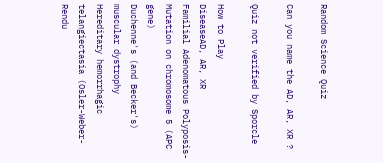Random Science Quiz

Can you name the AD, AR, XR ?

Quiz not verified by Sporcle

How to Play
DiseaseAD, AR, XR
Familial Adenomatous Polyposis- Mutation on chromosome 5 (APC gene)
Duchenne's (and Becker's) muscular dystrophy
Hereditary hemorrhagic telangiectasia (Osler-Weber-Rendu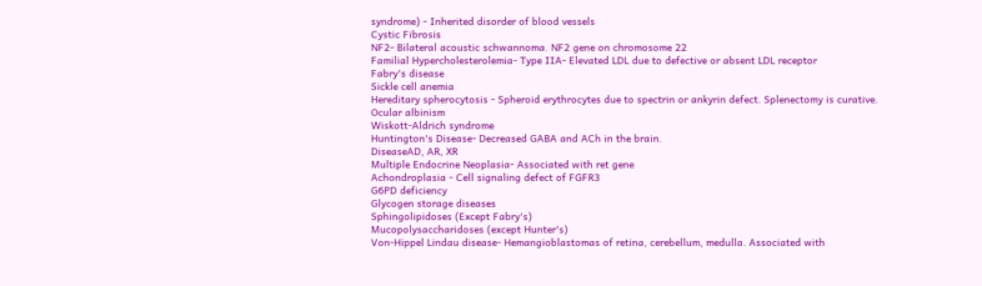syndrome) - Inherited disorder of blood vessels
Cystic Fibrosis
NF2- Bilateral acoustic schwannoma. NF2 gene on chromosome 22
Familial Hypercholesterolemia- Type IIA- Elevated LDL due to defective or absent LDL receptor
Fabry's disease
Sickle cell anemia
Hereditary spherocytosis - Spheroid erythrocytes due to spectrin or ankyrin defect. Splenectomy is curative.
Ocular albinism
Wiskott-Aldrich syndrome
Huntington's Disease- Decreased GABA and ACh in the brain.
DiseaseAD, AR, XR
Multiple Endocrine Neoplasia- Associated with ret gene
Achondroplasia - Cell signaling defect of FGFR3
G6PD deficiency
Glycogen storage diseases
Sphingolipidoses (Except Fabry's)
Mucopolysaccharidoses (except Hunter's)
Von-Hippel Lindau disease- Hemangioblastomas of retina, cerebellum, medulla. Associated with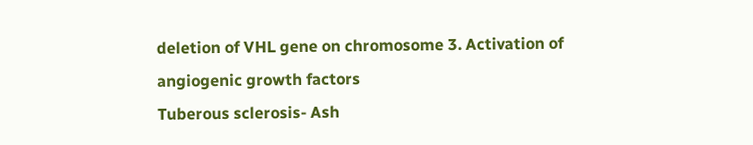deletion of VHL gene on chromosome 3. Activation of angiogenic growth factors
Tuberous sclerosis- Ash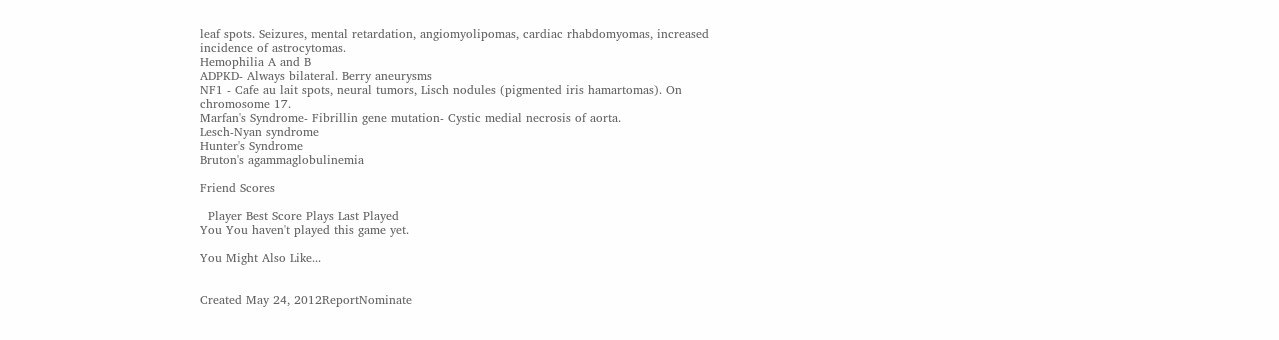leaf spots. Seizures, mental retardation, angiomyolipomas, cardiac rhabdomyomas, increased incidence of astrocytomas.
Hemophilia A and B
ADPKD- Always bilateral. Berry aneurysms
NF1 - Cafe au lait spots, neural tumors, Lisch nodules (pigmented iris hamartomas). On chromosome 17.
Marfan's Syndrome- Fibrillin gene mutation- Cystic medial necrosis of aorta.
Lesch-Nyan syndrome
Hunter's Syndrome
Bruton's agammaglobulinemia

Friend Scores

  Player Best Score Plays Last Played
You You haven't played this game yet.

You Might Also Like...


Created May 24, 2012ReportNominate